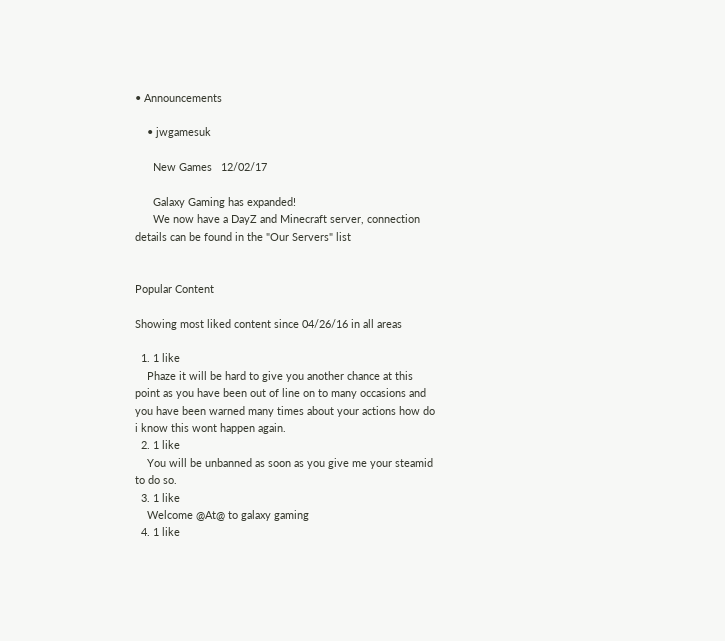• Announcements

    • jwgamesuk

      New Games   12/02/17

      Galaxy Gaming has expanded!
      We now have a DayZ and Minecraft server, connection details can be found in the "Our Servers" list


Popular Content

Showing most liked content since 04/26/16 in all areas

  1. 1 like
    Phaze it will be hard to give you another chance at this point as you have been out of line on to many occasions and you have been warned many times about your actions how do i know this wont happen again.
  2. 1 like
    You will be unbanned as soon as you give me your steamid to do so.
  3. 1 like
    Welcome @At@ to galaxy gaming
  4. 1 like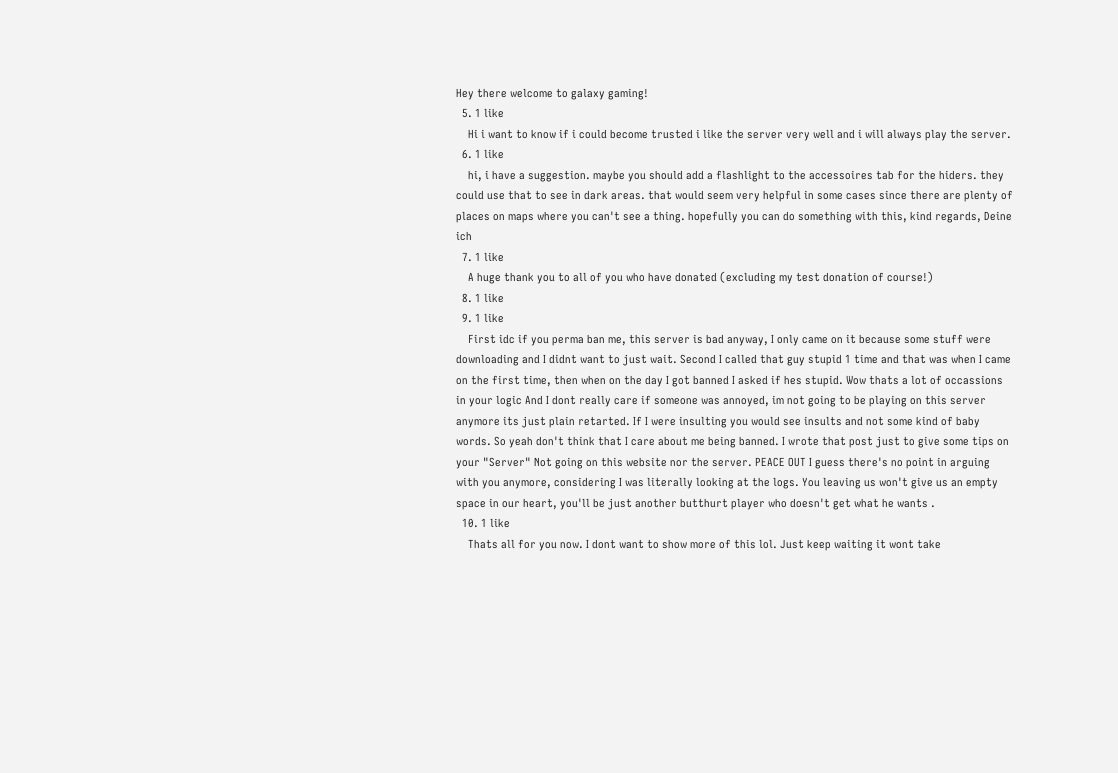Hey there welcome to galaxy gaming!
  5. 1 like
    Hi i want to know if i could become trusted i like the server very well and i will always play the server.
  6. 1 like
    hi, i have a suggestion. maybe you should add a flashlight to the accessoires tab for the hiders. they could use that to see in dark areas. that would seem very helpful in some cases since there are plenty of places on maps where you can't see a thing. hopefully you can do something with this, kind regards, Deine ich
  7. 1 like
    A huge thank you to all of you who have donated (excluding my test donation of course!)
  8. 1 like
  9. 1 like
    First idc if you perma ban me, this server is bad anyway, I only came on it because some stuff were downloading and I didnt want to just wait. Second I called that guy stupid 1 time and that was when I came on the first time, then when on the day I got banned I asked if hes stupid. Wow thats a lot of occassions in your logic And I dont really care if someone was annoyed, im not going to be playing on this server anymore its just plain retarted. If I were insulting you would see insults and not some kind of baby words. So yeah don't think that I care about me being banned. I wrote that post just to give some tips on your "Server" Not going on this website nor the server. PEACE OUT I guess there's no point in arguing with you anymore, considering I was literally looking at the logs. You leaving us won't give us an empty space in our heart, you'll be just another butthurt player who doesn't get what he wants .
  10. 1 like
    Thats all for you now. I dont want to show more of this lol. Just keep waiting it wont take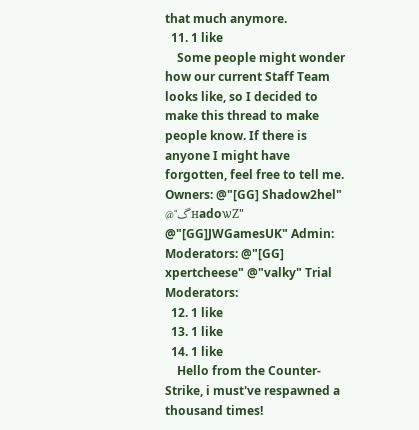that much anymore.
  11. 1 like
    Some people might wonder how our current Staff Team looks like, so I decided to make this thread to make people know. If there is anyone I might have forgotten, feel free to tell me. Owners: @"[GG] Shadow2hel" @"گнadoѡZ" @"[GG]JWGamesUK" Admin: Moderators: @"[GG] xpertcheese" @"valky" Trial Moderators:
  12. 1 like
  13. 1 like
  14. 1 like
    Hello from the Counter-Strike, i must've respawned a thousand times!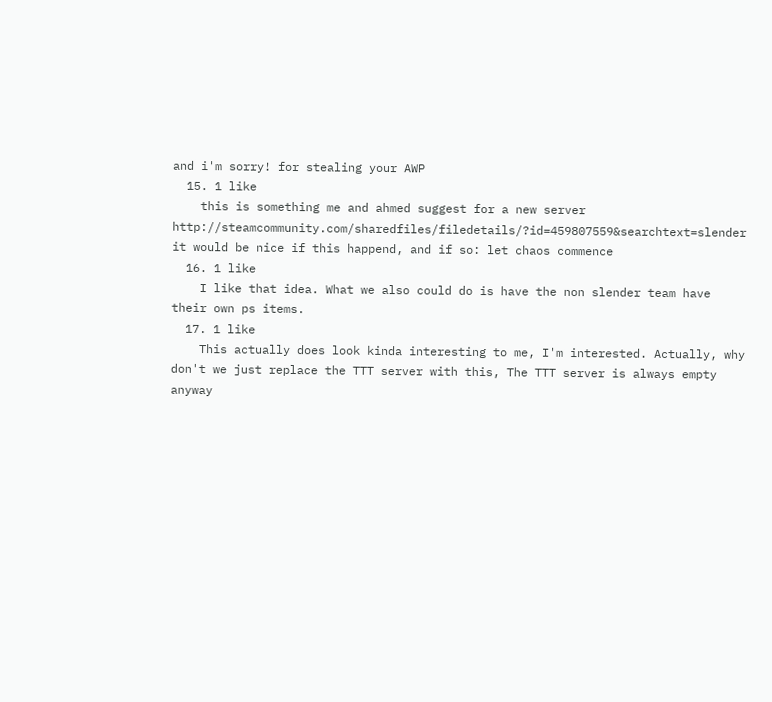and i'm sorry! for stealing your AWP
  15. 1 like
    this is something me and ahmed suggest for a new server http://steamcommunity.com/sharedfiles/filedetails/?id=459807559&searchtext=slender it would be nice if this happend, and if so: let chaos commence
  16. 1 like
    I like that idea. What we also could do is have the non slender team have their own ps items.
  17. 1 like
    This actually does look kinda interesting to me, I'm interested. Actually, why don't we just replace the TTT server with this, The TTT server is always empty anyway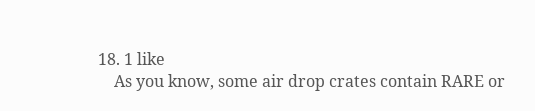18. 1 like
    As you know, some air drop crates contain RARE or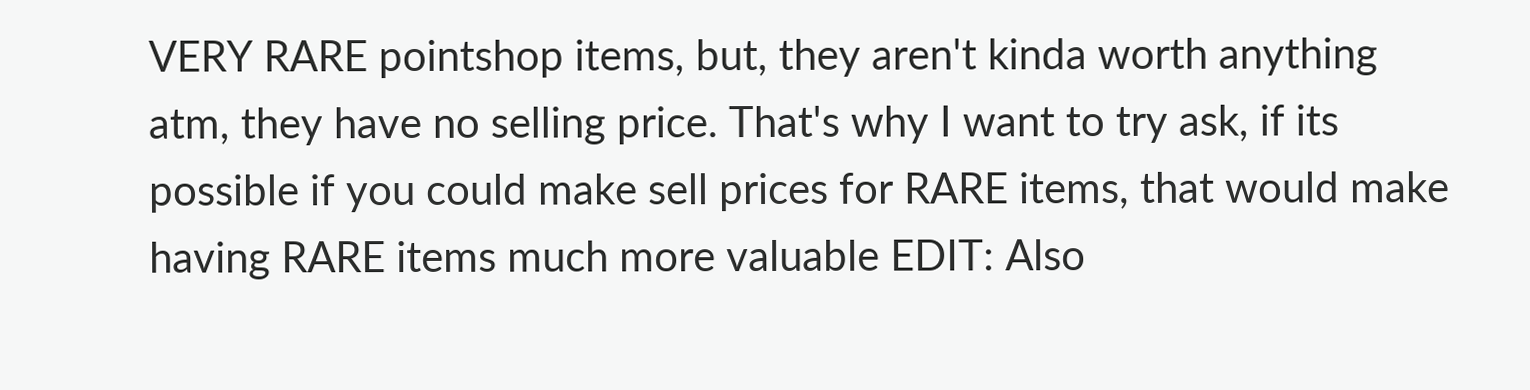VERY RARE pointshop items, but, they aren't kinda worth anything atm, they have no selling price. That's why I want to try ask, if its possible if you could make sell prices for RARE items, that would make having RARE items much more valuable EDIT: Also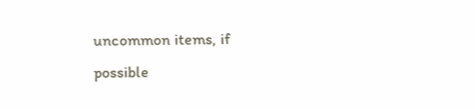uncommon items, if possible